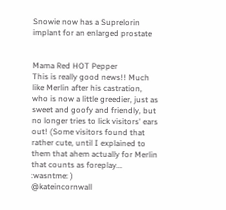Snowie now has a Suprelorin implant for an enlarged prostate


Mama Red HOT Pepper
This is really good news!! Much like Merlin after his castration, who is now a little greedier, just as sweet and goofy and friendly, but no longer tries to lick visitors' ears out! (Some visitors found that rather cute, until I explained to them that ahem actually for Merlin that counts as foreplay... :wasntme: )
@kateincornwall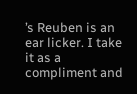’s Reuben is an ear licker. I take it as a compliment and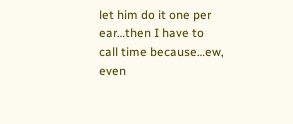let him do it one per ear…then I have to call time because…ew, even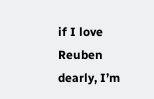if I love Reuben dearly, I’m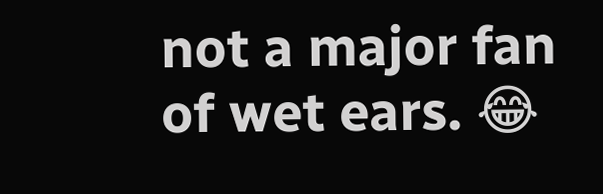not a major fan of wet ears. 😂